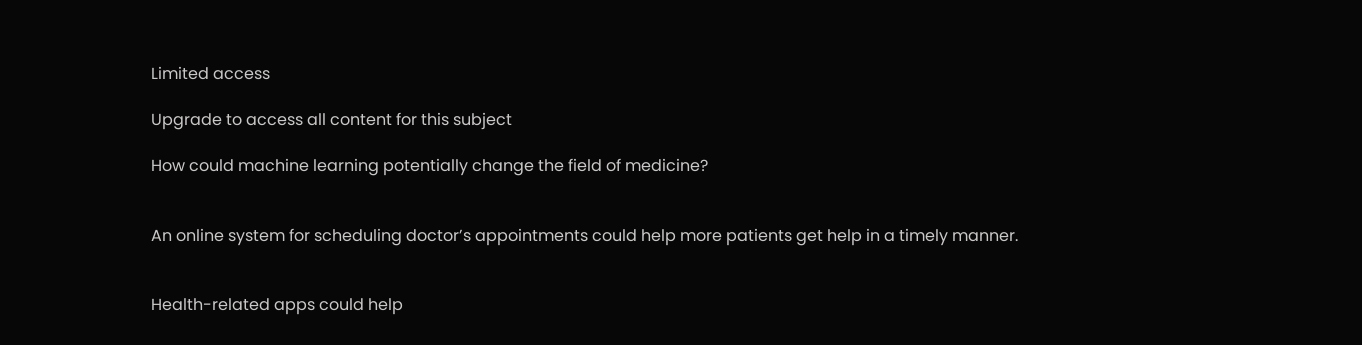Limited access

Upgrade to access all content for this subject

How could machine learning potentially change the field of medicine?


An online system for scheduling doctor’s appointments could help more patients get help in a timely manner.


Health-related apps could help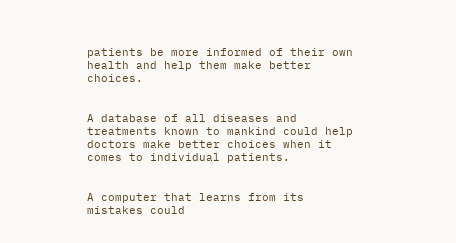patients be more informed of their own health and help them make better choices.


A database of all diseases and treatments known to mankind could help doctors make better choices when it comes to individual patients.


A computer that learns from its mistakes could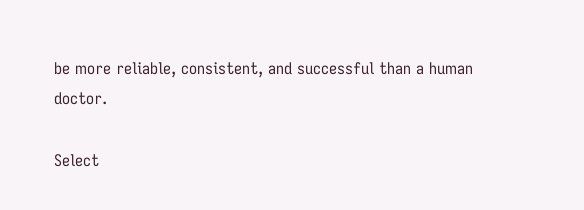be more reliable, consistent, and successful than a human doctor.

Select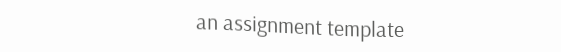an assignment template